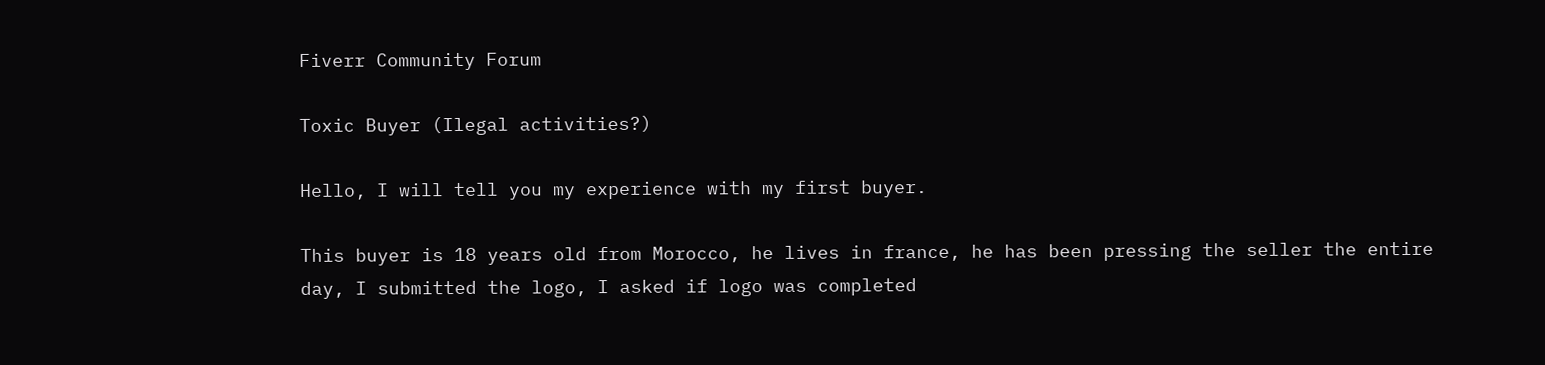Fiverr Community Forum

Toxic Buyer (Ilegal activities?)

Hello, I will tell you my experience with my first buyer.

This buyer is 18 years old from Morocco, he lives in france, he has been pressing the seller the entire day, I submitted the logo, I asked if logo was completed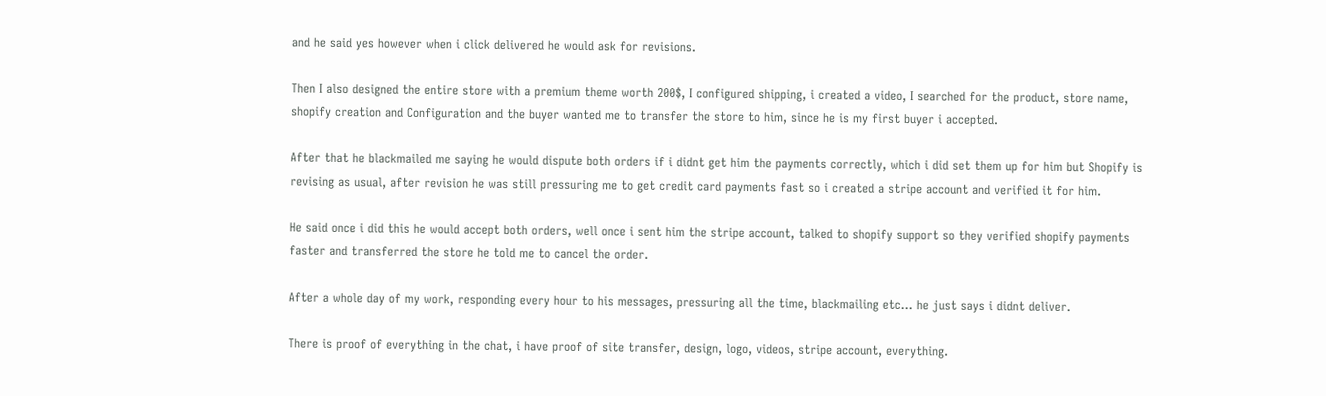and he said yes however when i click delivered he would ask for revisions.

Then I also designed the entire store with a premium theme worth 200$, I configured shipping, i created a video, I searched for the product, store name, shopify creation and Configuration and the buyer wanted me to transfer the store to him, since he is my first buyer i accepted.

After that he blackmailed me saying he would dispute both orders if i didnt get him the payments correctly, which i did set them up for him but Shopify is revising as usual, after revision he was still pressuring me to get credit card payments fast so i created a stripe account and verified it for him.

He said once i did this he would accept both orders, well once i sent him the stripe account, talked to shopify support so they verified shopify payments faster and transferred the store he told me to cancel the order.

After a whole day of my work, responding every hour to his messages, pressuring all the time, blackmailing etc… he just says i didnt deliver.

There is proof of everything in the chat, i have proof of site transfer, design, logo, videos, stripe account, everything.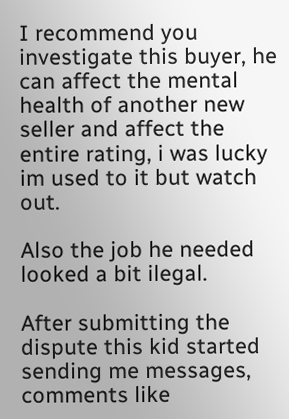I recommend you investigate this buyer, he can affect the mental health of another new seller and affect the entire rating, i was lucky im used to it but watch out.

Also the job he needed looked a bit ilegal.

After submitting the dispute this kid started sending me messages, comments like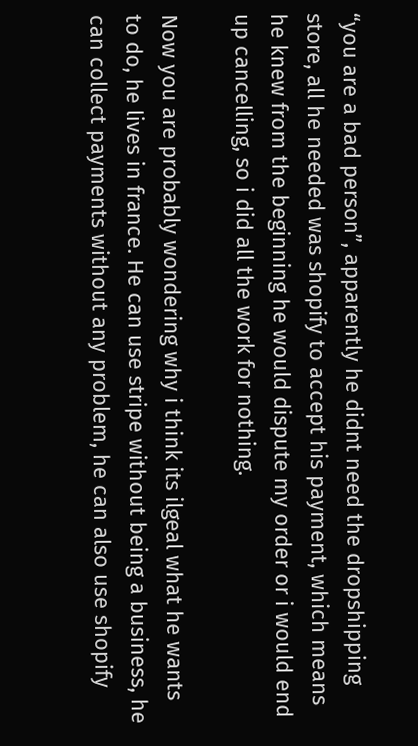“you are a bad person”, apparently he didnt need the dropshipping store, all he needed was shopify to accept his payment, which means he knew from the beginning he would dispute my order or i would end up cancelling, so i did all the work for nothing.

Now you are probably wondering why i think its ilgeal what he wants to do, he lives in france. He can use stripe without being a business, he can collect payments without any problem, he can also use shopify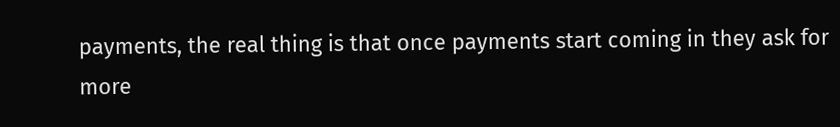payments, the real thing is that once payments start coming in they ask for more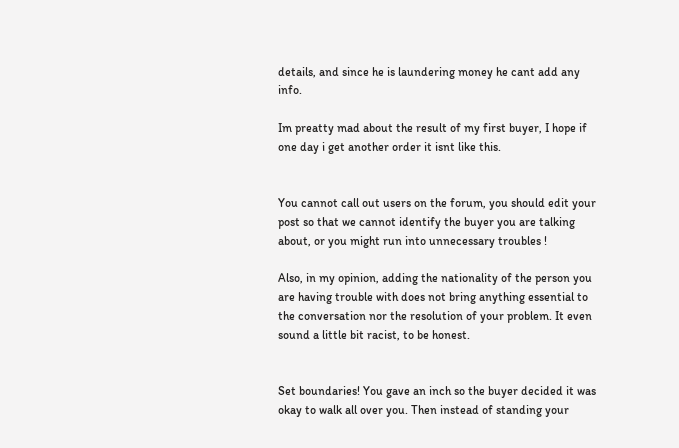details, and since he is laundering money he cant add any info.

Im preatty mad about the result of my first buyer, I hope if one day i get another order it isnt like this.


You cannot call out users on the forum, you should edit your post so that we cannot identify the buyer you are talking about, or you might run into unnecessary troubles !

Also, in my opinion, adding the nationality of the person you are having trouble with does not bring anything essential to the conversation nor the resolution of your problem. It even sound a little bit racist, to be honest.


Set boundaries! You gave an inch so the buyer decided it was okay to walk all over you. Then instead of standing your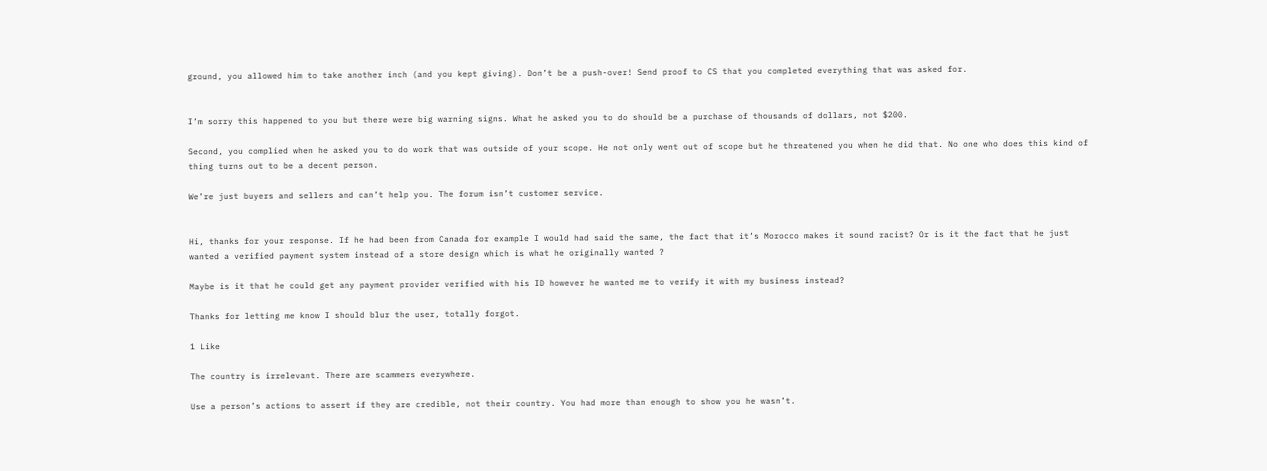ground, you allowed him to take another inch (and you kept giving). Don’t be a push-over! Send proof to CS that you completed everything that was asked for.


I’m sorry this happened to you but there were big warning signs. What he asked you to do should be a purchase of thousands of dollars, not $200.

Second, you complied when he asked you to do work that was outside of your scope. He not only went out of scope but he threatened you when he did that. No one who does this kind of thing turns out to be a decent person.

We’re just buyers and sellers and can’t help you. The forum isn’t customer service.


Hi, thanks for your response. If he had been from Canada for example I would had said the same, the fact that it’s Morocco makes it sound racist? Or is it the fact that he just wanted a verified payment system instead of a store design which is what he originally wanted ?

Maybe is it that he could get any payment provider verified with his ID however he wanted me to verify it with my business instead?

Thanks for letting me know I should blur the user, totally forgot.

1 Like

The country is irrelevant. There are scammers everywhere.

Use a person’s actions to assert if they are credible, not their country. You had more than enough to show you he wasn’t.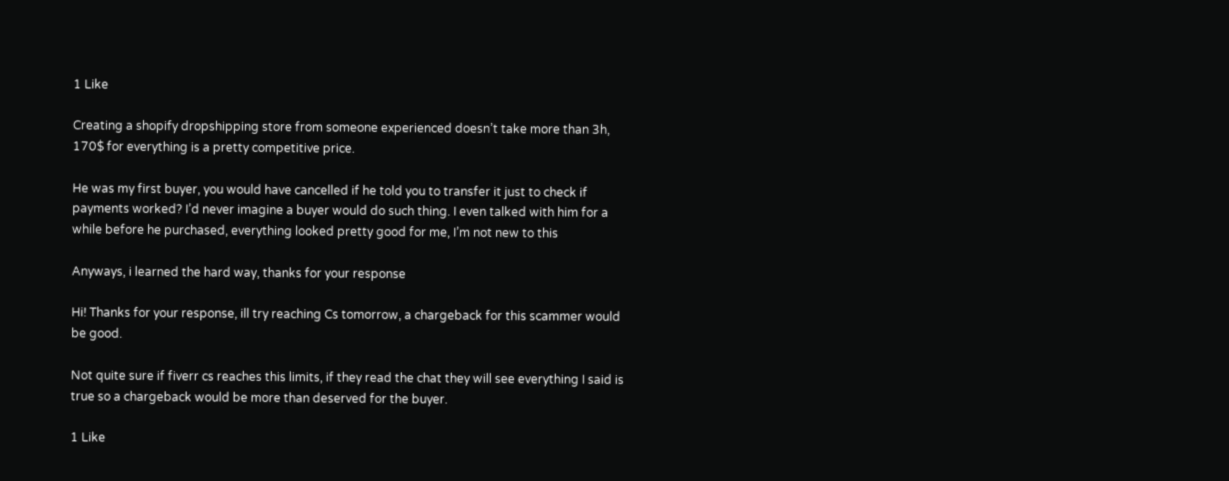1 Like

Creating a shopify dropshipping store from someone experienced doesn’t take more than 3h, 170$ for everything is a pretty competitive price.

He was my first buyer, you would have cancelled if he told you to transfer it just to check if payments worked? I’d never imagine a buyer would do such thing. I even talked with him for a while before he purchased, everything looked pretty good for me, I’m not new to this

Anyways, i learned the hard way, thanks for your response

Hi! Thanks for your response, ill try reaching Cs tomorrow, a chargeback for this scammer would be good.

Not quite sure if fiverr cs reaches this limits, if they read the chat they will see everything I said is true so a chargeback would be more than deserved for the buyer.

1 Like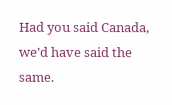Had you said Canada, we’d have said the same.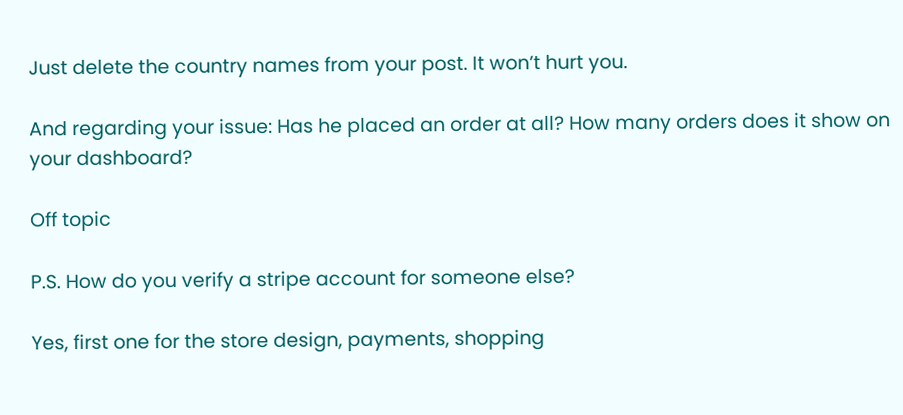Just delete the country names from your post. It won’t hurt you.

And regarding your issue: Has he placed an order at all? How many orders does it show on your dashboard?

Off topic

P.S. How do you verify a stripe account for someone else?

Yes, first one for the store design, payments, shopping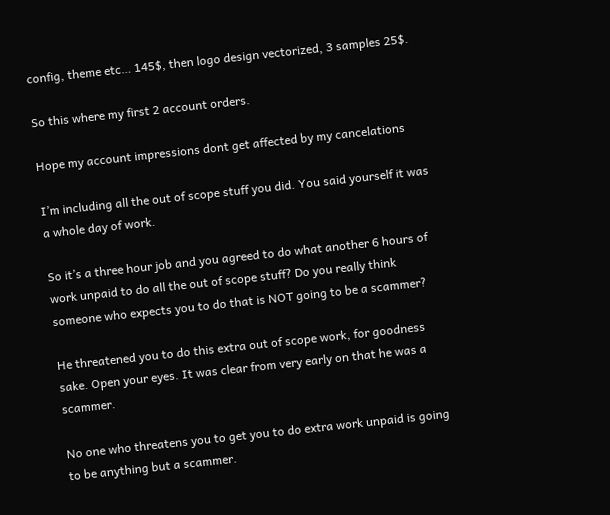config, theme etc… 145$, then logo design vectorized, 3 samples 25$.

So this where my first 2 account orders.

Hope my account impressions dont get affected by my cancelations

I’m including all the out of scope stuff you did. You said yourself it was a whole day of work.

So it’s a three hour job and you agreed to do what another 6 hours of work unpaid to do all the out of scope stuff? Do you really think someone who expects you to do that is NOT going to be a scammer?

He threatened you to do this extra out of scope work, for goodness sake. Open your eyes. It was clear from very early on that he was a scammer.

No one who threatens you to get you to do extra work unpaid is going to be anything but a scammer.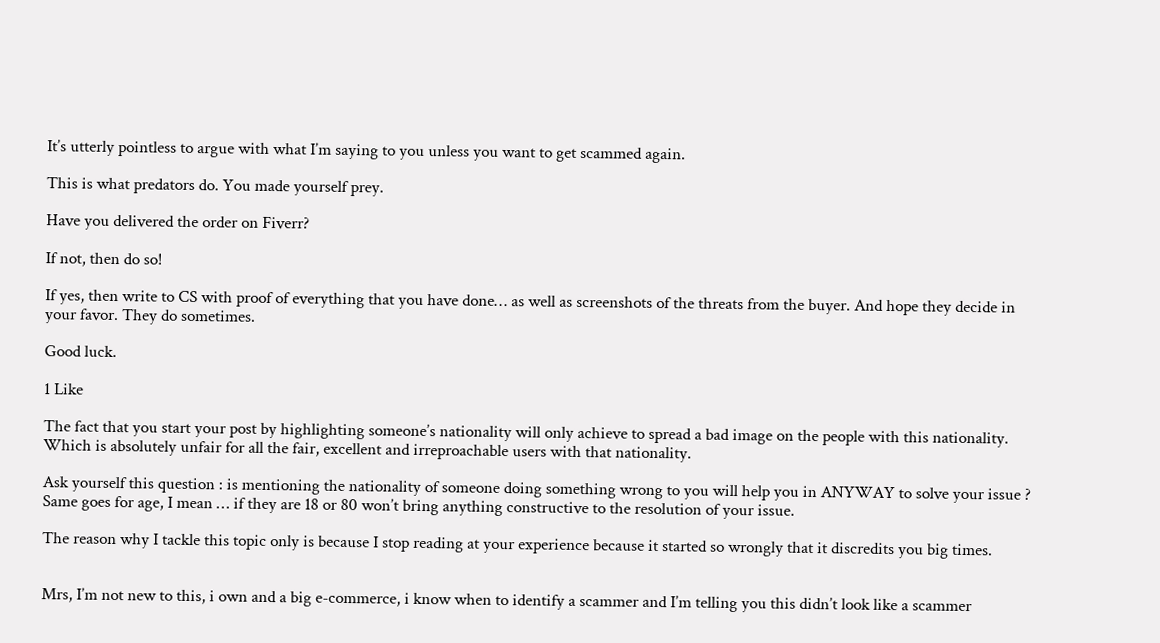It’s utterly pointless to argue with what I’m saying to you unless you want to get scammed again.

This is what predators do. You made yourself prey.

Have you delivered the order on Fiverr?

If not, then do so!

If yes, then write to CS with proof of everything that you have done… as well as screenshots of the threats from the buyer. And hope they decide in your favor. They do sometimes.

Good luck.

1 Like

The fact that you start your post by highlighting someone’s nationality will only achieve to spread a bad image on the people with this nationality. Which is absolutely unfair for all the fair, excellent and irreproachable users with that nationality.

Ask yourself this question : is mentioning the nationality of someone doing something wrong to you will help you in ANYWAY to solve your issue ? Same goes for age, I mean … if they are 18 or 80 won’t bring anything constructive to the resolution of your issue.

The reason why I tackle this topic only is because I stop reading at your experience because it started so wrongly that it discredits you big times.


Mrs, I’m not new to this, i own and a big e-commerce, i know when to identify a scammer and I’m telling you this didn’t look like a scammer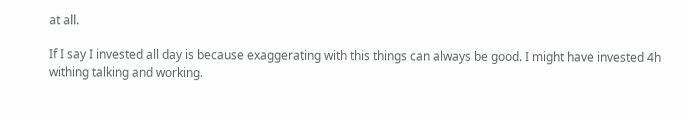at all.

If I say I invested all day is because exaggerating with this things can always be good. I might have invested 4h withing talking and working.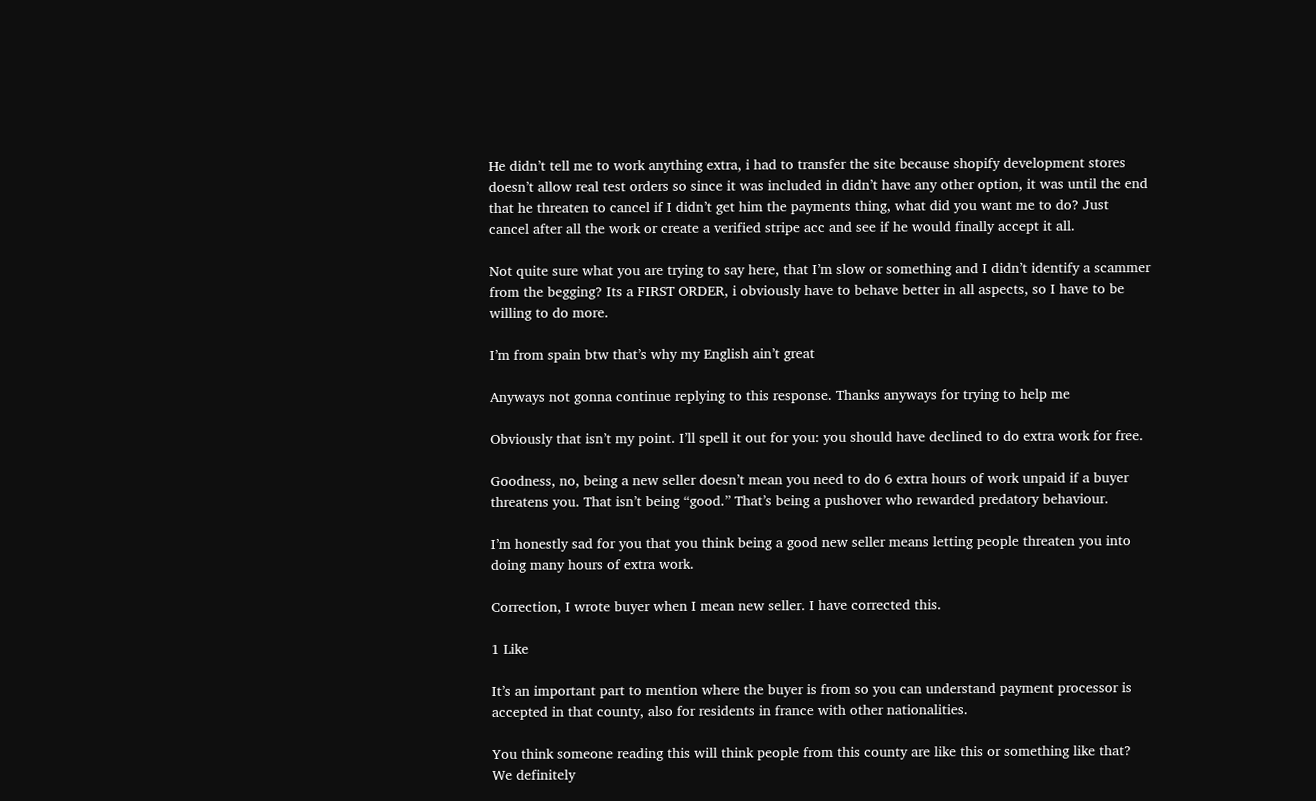He didn’t tell me to work anything extra, i had to transfer the site because shopify development stores doesn’t allow real test orders so since it was included in didn’t have any other option, it was until the end that he threaten to cancel if I didn’t get him the payments thing, what did you want me to do? Just cancel after all the work or create a verified stripe acc and see if he would finally accept it all.

Not quite sure what you are trying to say here, that I’m slow or something and I didn’t identify a scammer from the begging? Its a FIRST ORDER, i obviously have to behave better in all aspects, so I have to be willing to do more.

I’m from spain btw that’s why my English ain’t great

Anyways not gonna continue replying to this response. Thanks anyways for trying to help me

Obviously that isn’t my point. I’ll spell it out for you: you should have declined to do extra work for free.

Goodness, no, being a new seller doesn’t mean you need to do 6 extra hours of work unpaid if a buyer threatens you. That isn’t being “good.” That’s being a pushover who rewarded predatory behaviour.

I’m honestly sad for you that you think being a good new seller means letting people threaten you into doing many hours of extra work.

Correction, I wrote buyer when I mean new seller. I have corrected this.

1 Like

It’s an important part to mention where the buyer is from so you can understand payment processor is accepted in that county, also for residents in france with other nationalities.

You think someone reading this will think people from this county are like this or something like that? We definitely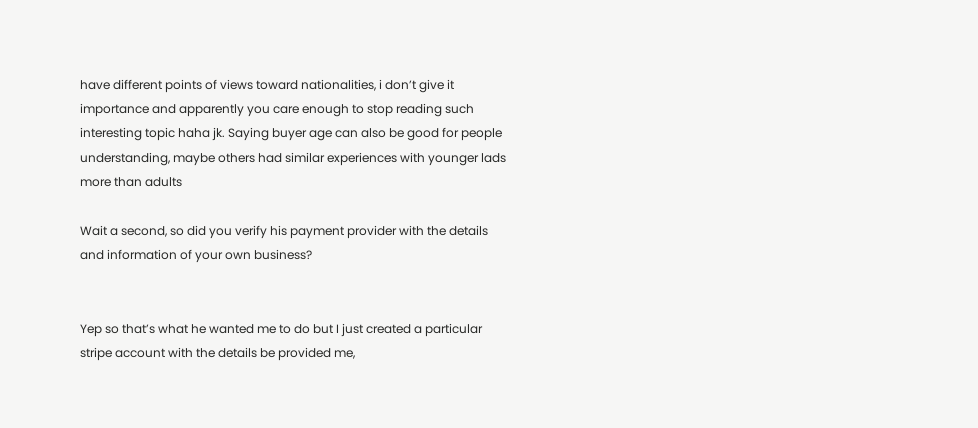have different points of views toward nationalities, i don’t give it importance and apparently you care enough to stop reading such interesting topic haha jk. Saying buyer age can also be good for people understanding, maybe others had similar experiences with younger lads more than adults

Wait a second, so did you verify his payment provider with the details and information of your own business?


Yep so that’s what he wanted me to do but I just created a particular stripe account with the details be provided me,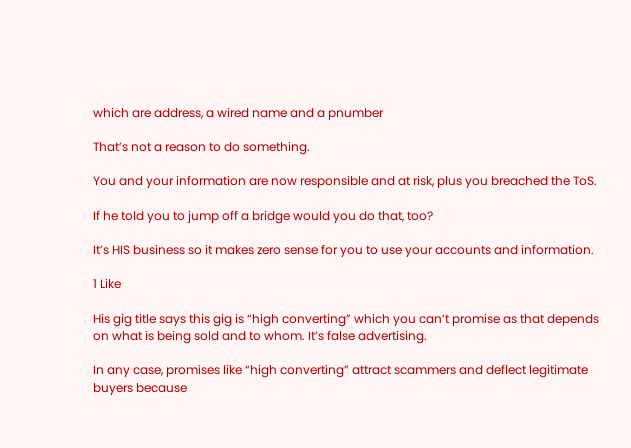which are address, a wired name and a pnumber

That’s not a reason to do something.

You and your information are now responsible and at risk, plus you breached the ToS.

If he told you to jump off a bridge would you do that, too?

It’s HIS business so it makes zero sense for you to use your accounts and information.

1 Like

His gig title says this gig is “high converting” which you can’t promise as that depends on what is being sold and to whom. It’s false advertising.

In any case, promises like “high converting” attract scammers and deflect legitimate buyers because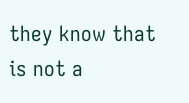they know that is not a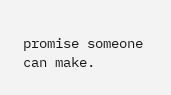promise someone can make.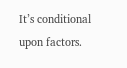It’s conditional upon factors.